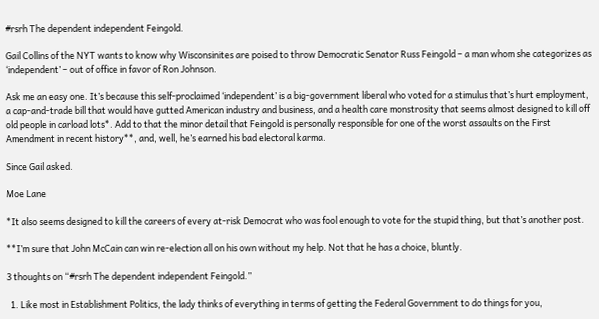#rsrh The dependent independent Feingold.

Gail Collins of the NYT wants to know why Wisconsinites are poised to throw Democratic Senator Russ Feingold – a man whom she categorizes as ‘independent’ – out of office in favor of Ron Johnson.

Ask me an easy one. It’s because this self-proclaimed ‘independent’ is a big-government liberal who voted for a stimulus that’s hurt employment, a cap-and-trade bill that would have gutted American industry and business, and a health care monstrosity that seems almost designed to kill off old people in carload lots*. Add to that the minor detail that Feingold is personally responsible for one of the worst assaults on the First Amendment in recent history**, and, well, he’s earned his bad electoral karma.

Since Gail asked.

Moe Lane

*It also seems designed to kill the careers of every at-risk Democrat who was fool enough to vote for the stupid thing, but that’s another post.

**I’m sure that John McCain can win re-election all on his own without my help. Not that he has a choice, bluntly.

3 thoughts on “#rsrh The dependent independent Feingold.”

  1. Like most in Establishment Politics, the lady thinks of everything in terms of getting the Federal Government to do things for you,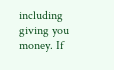including giving you money. If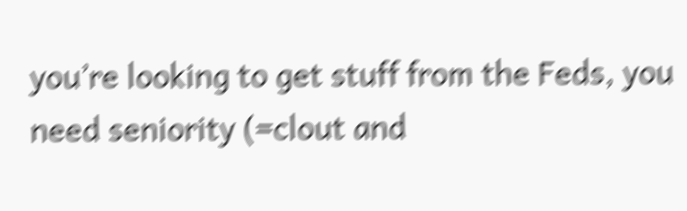you’re looking to get stuff from the Feds, you need seniority (=clout and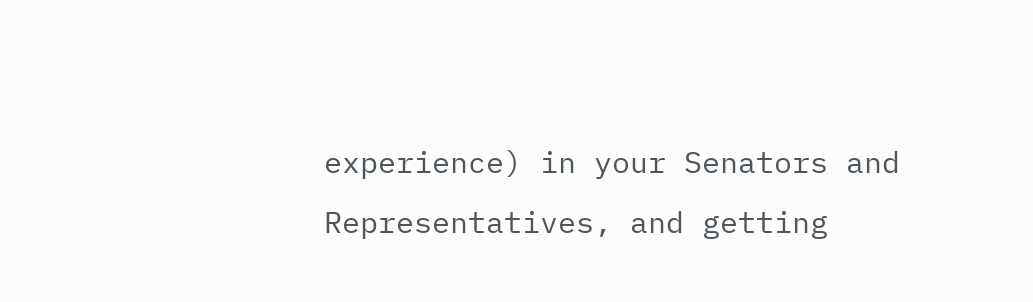experience) in your Senators and Representatives, and getting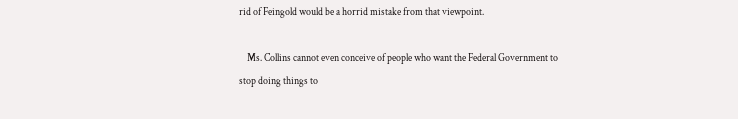rid of Feingold would be a horrid mistake from that viewpoint.

    Ms. Collins cannot even conceive of people who want the Federal Government to stop doing things to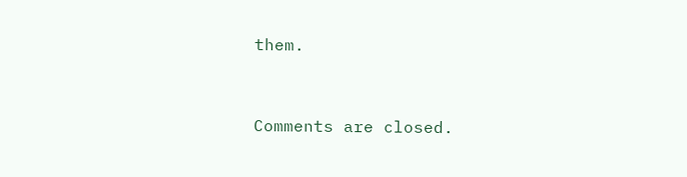them.


Comments are closed.